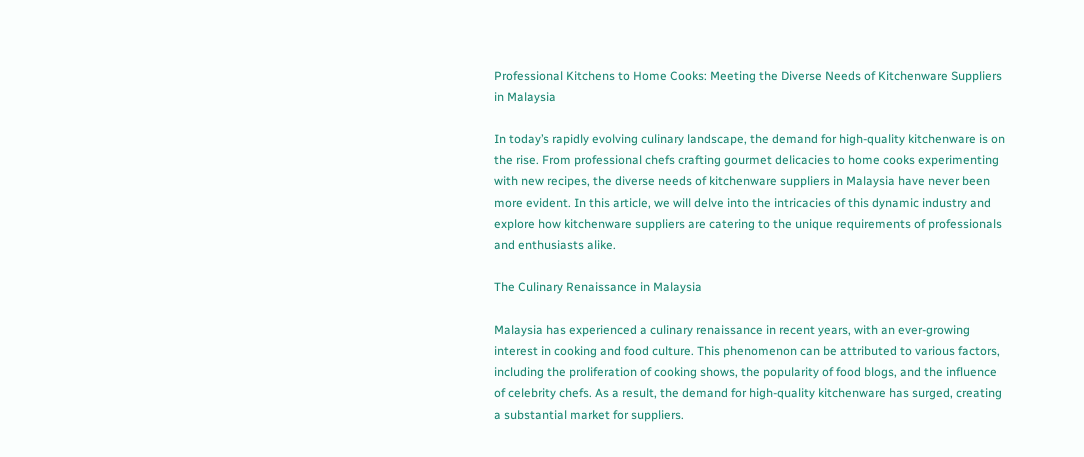Professional Kitchens to Home Cooks: Meeting the Diverse Needs of Kitchenware Suppliers in Malaysia

In today’s rapidly evolving culinary landscape, the demand for high-quality kitchenware is on the rise. From professional chefs crafting gourmet delicacies to home cooks experimenting with new recipes, the diverse needs of kitchenware suppliers in Malaysia have never been more evident. In this article, we will delve into the intricacies of this dynamic industry and explore how kitchenware suppliers are catering to the unique requirements of professionals and enthusiasts alike.

The Culinary Renaissance in Malaysia

Malaysia has experienced a culinary renaissance in recent years, with an ever-growing interest in cooking and food culture. This phenomenon can be attributed to various factors, including the proliferation of cooking shows, the popularity of food blogs, and the influence of celebrity chefs. As a result, the demand for high-quality kitchenware has surged, creating a substantial market for suppliers.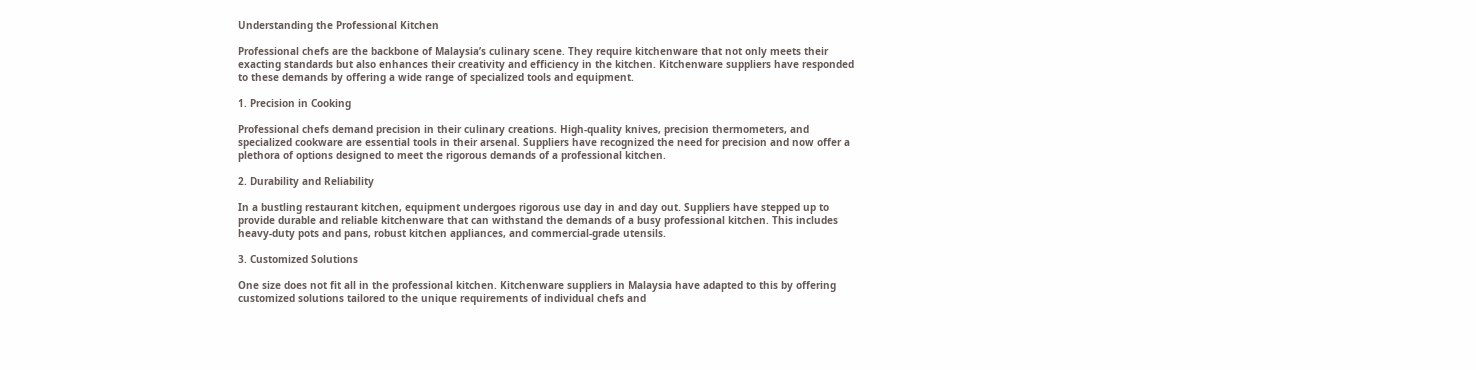Understanding the Professional Kitchen

Professional chefs are the backbone of Malaysia’s culinary scene. They require kitchenware that not only meets their exacting standards but also enhances their creativity and efficiency in the kitchen. Kitchenware suppliers have responded to these demands by offering a wide range of specialized tools and equipment.

1. Precision in Cooking

Professional chefs demand precision in their culinary creations. High-quality knives, precision thermometers, and specialized cookware are essential tools in their arsenal. Suppliers have recognized the need for precision and now offer a plethora of options designed to meet the rigorous demands of a professional kitchen.

2. Durability and Reliability

In a bustling restaurant kitchen, equipment undergoes rigorous use day in and day out. Suppliers have stepped up to provide durable and reliable kitchenware that can withstand the demands of a busy professional kitchen. This includes heavy-duty pots and pans, robust kitchen appliances, and commercial-grade utensils.

3. Customized Solutions

One size does not fit all in the professional kitchen. Kitchenware suppliers in Malaysia have adapted to this by offering customized solutions tailored to the unique requirements of individual chefs and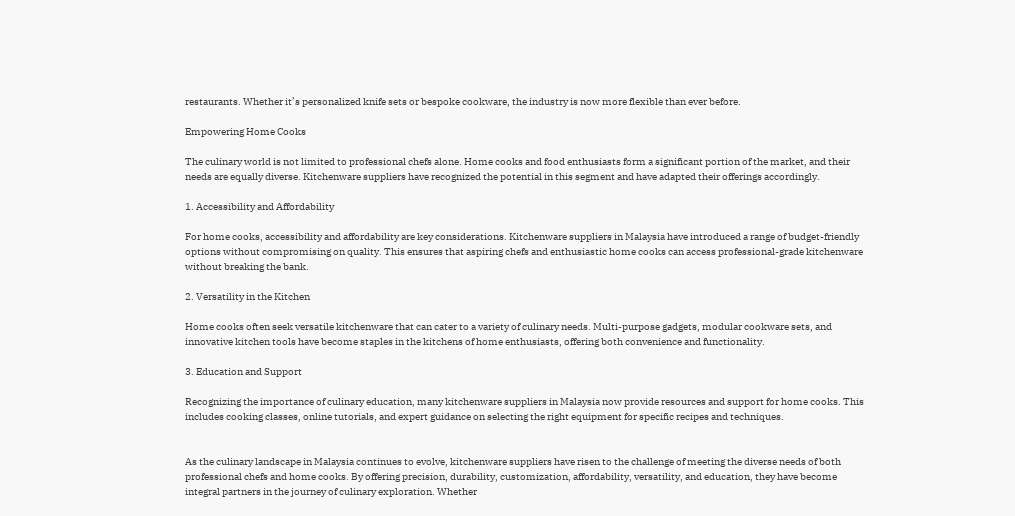restaurants. Whether it’s personalized knife sets or bespoke cookware, the industry is now more flexible than ever before.

Empowering Home Cooks

The culinary world is not limited to professional chefs alone. Home cooks and food enthusiasts form a significant portion of the market, and their needs are equally diverse. Kitchenware suppliers have recognized the potential in this segment and have adapted their offerings accordingly.

1. Accessibility and Affordability

For home cooks, accessibility and affordability are key considerations. Kitchenware suppliers in Malaysia have introduced a range of budget-friendly options without compromising on quality. This ensures that aspiring chefs and enthusiastic home cooks can access professional-grade kitchenware without breaking the bank.

2. Versatility in the Kitchen

Home cooks often seek versatile kitchenware that can cater to a variety of culinary needs. Multi-purpose gadgets, modular cookware sets, and innovative kitchen tools have become staples in the kitchens of home enthusiasts, offering both convenience and functionality.

3. Education and Support

Recognizing the importance of culinary education, many kitchenware suppliers in Malaysia now provide resources and support for home cooks. This includes cooking classes, online tutorials, and expert guidance on selecting the right equipment for specific recipes and techniques.


As the culinary landscape in Malaysia continues to evolve, kitchenware suppliers have risen to the challenge of meeting the diverse needs of both professional chefs and home cooks. By offering precision, durability, customization, affordability, versatility, and education, they have become integral partners in the journey of culinary exploration. Whether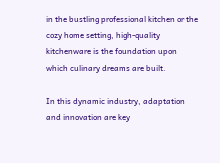in the bustling professional kitchen or the cozy home setting, high-quality kitchenware is the foundation upon which culinary dreams are built.

In this dynamic industry, adaptation and innovation are key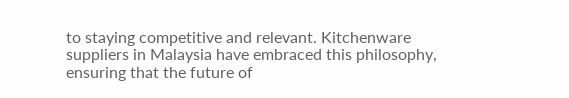to staying competitive and relevant. Kitchenware suppliers in Malaysia have embraced this philosophy, ensuring that the future of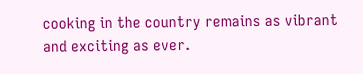cooking in the country remains as vibrant and exciting as ever.